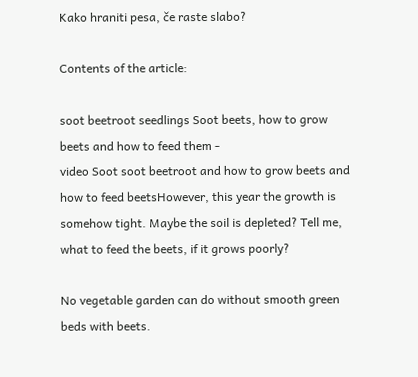Kako hraniti pesa, če raste slabo?

Contents of the article:

soot beetroot seedlings Soot beets, how to grow beets and how to feed them -
video Soot soot beetroot and how to grow beets and how to feed beetsHowever, this year the growth is somehow tight. Maybe the soil is depleted? Tell me, what to feed the beets, if it grows poorly?

No vegetable garden can do without smooth green beds with beets.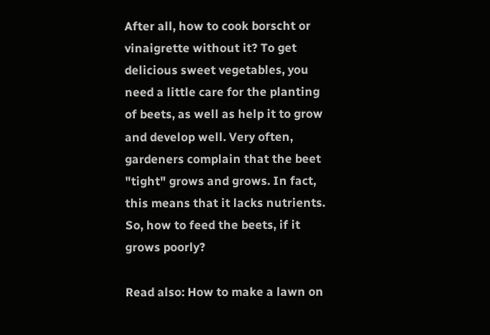After all, how to cook borscht or vinaigrette without it? To get delicious sweet vegetables, you need a little care for the planting of beets, as well as help it to grow and develop well. Very often, gardeners complain that the beet "tight" grows and grows. In fact, this means that it lacks nutrients. So, how to feed the beets, if it grows poorly?

Read also: How to make a lawn on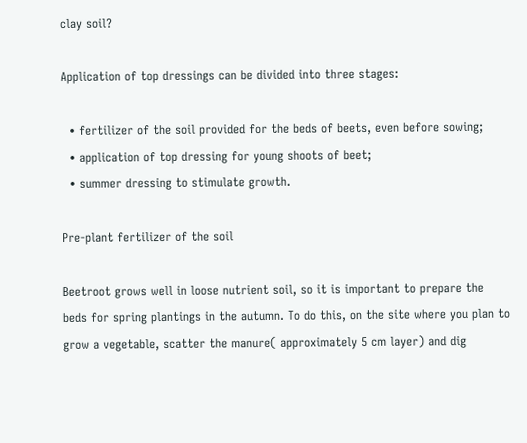clay soil?

Application of top dressings can be divided into three stages:

  • fertilizer of the soil provided for the beds of beets, even before sowing;
  • application of top dressing for young shoots of beet;
  • summer dressing to stimulate growth.

Pre-plant fertilizer of the soil

Beetroot grows well in loose nutrient soil, so it is important to prepare the beds for spring plantings in the autumn. To do this, on the site where you plan to grow a vegetable, scatter the manure( approximately 5 cm layer) and dig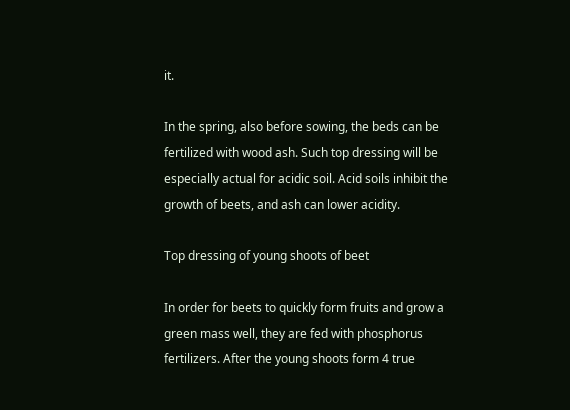it.

In the spring, also before sowing, the beds can be fertilized with wood ash. Such top dressing will be especially actual for acidic soil. Acid soils inhibit the growth of beets, and ash can lower acidity.

Top dressing of young shoots of beet

In order for beets to quickly form fruits and grow a green mass well, they are fed with phosphorus fertilizers. After the young shoots form 4 true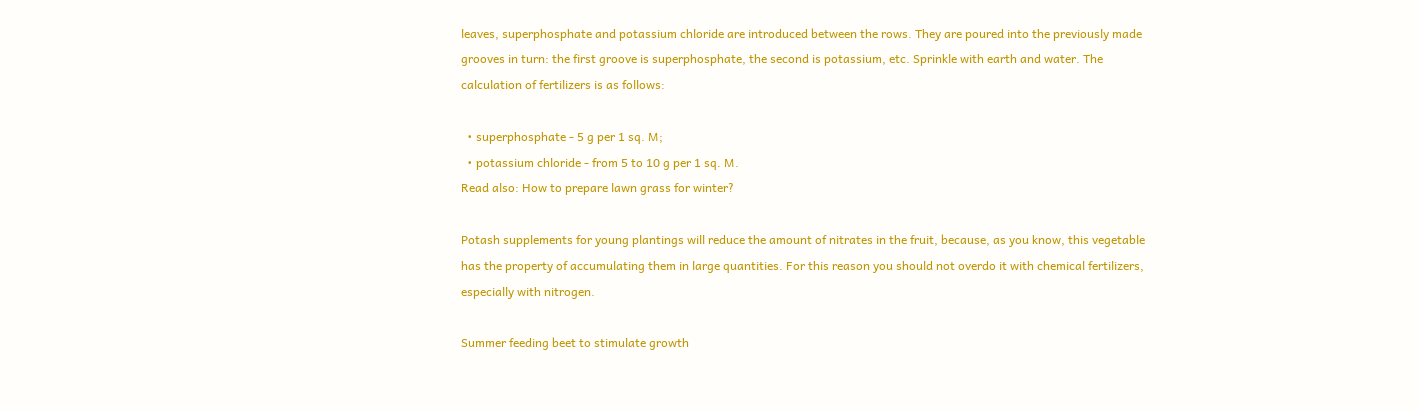leaves, superphosphate and potassium chloride are introduced between the rows. They are poured into the previously made grooves in turn: the first groove is superphosphate, the second is potassium, etc. Sprinkle with earth and water. The calculation of fertilizers is as follows:

  • superphosphate - 5 g per 1 sq. M;
  • potassium chloride - from 5 to 10 g per 1 sq. M.
Read also: How to prepare lawn grass for winter?

Potash supplements for young plantings will reduce the amount of nitrates in the fruit, because, as you know, this vegetable has the property of accumulating them in large quantities. For this reason you should not overdo it with chemical fertilizers, especially with nitrogen.

Summer feeding beet to stimulate growth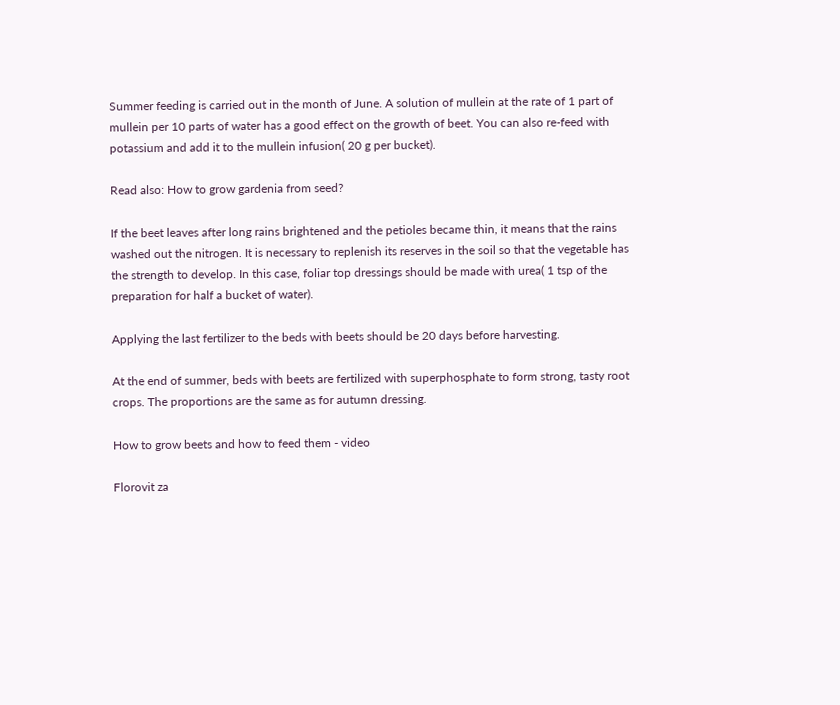Summer feeding is carried out in the month of June. A solution of mullein at the rate of 1 part of mullein per 10 parts of water has a good effect on the growth of beet. You can also re-feed with potassium and add it to the mullein infusion( 20 g per bucket).

Read also: How to grow gardenia from seed?

If the beet leaves after long rains brightened and the petioles became thin, it means that the rains washed out the nitrogen. It is necessary to replenish its reserves in the soil so that the vegetable has the strength to develop. In this case, foliar top dressings should be made with urea( 1 tsp of the preparation for half a bucket of water).

Applying the last fertilizer to the beds with beets should be 20 days before harvesting.

At the end of summer, beds with beets are fertilized with superphosphate to form strong, tasty root crops. The proportions are the same as for autumn dressing.

How to grow beets and how to feed them - video

Florovit za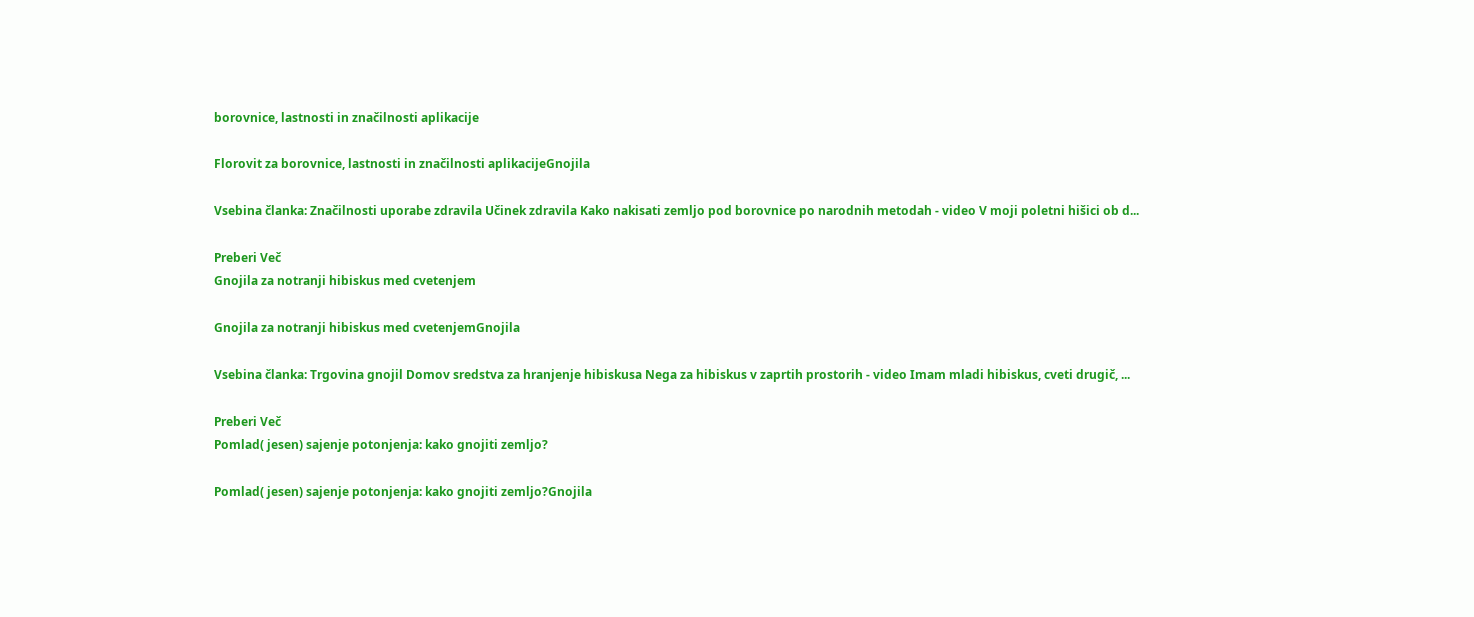borovnice, lastnosti in značilnosti aplikacije

Florovit za borovnice, lastnosti in značilnosti aplikacijeGnojila

Vsebina članka: Značilnosti uporabe zdravila Učinek zdravila Kako nakisati zemljo pod borovnice po narodnih metodah - video V moji poletni hišici ob d...

Preberi Več
Gnojila za notranji hibiskus med cvetenjem

Gnojila za notranji hibiskus med cvetenjemGnojila

Vsebina članka: Trgovina gnojil Domov sredstva za hranjenje hibiskusa Nega za hibiskus v zaprtih prostorih - video Imam mladi hibiskus, cveti drugič, ...

Preberi Več
Pomlad( jesen) sajenje potonjenja: kako gnojiti zemljo?

Pomlad( jesen) sajenje potonjenja: kako gnojiti zemljo?Gnojila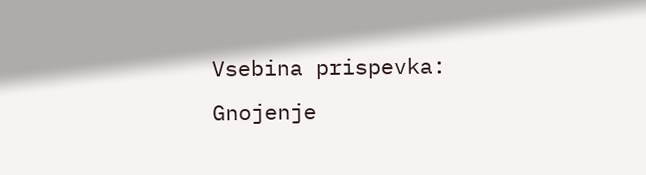Vsebina prispevka: Gnojenje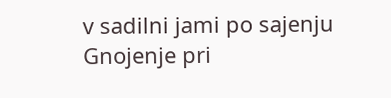v sadilni jami po sajenju Gnojenje pri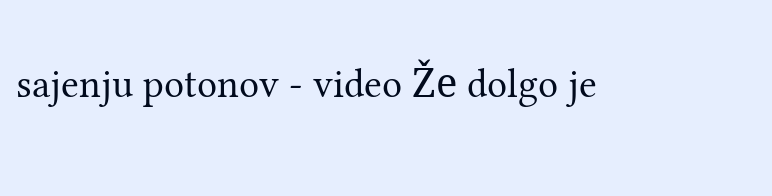sajenju potonov - video Že dolgo je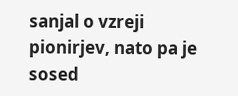sanjal o vzreji pionirjev, nato pa je sosed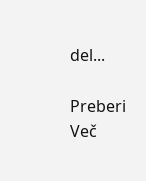del...

Preberi Več